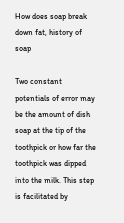How does soap break down fat, history of soap

Two constant potentials of error may be the amount of dish soap at the tip of the toothpick or how far the toothpick was dipped into the milk. This step is facilitated by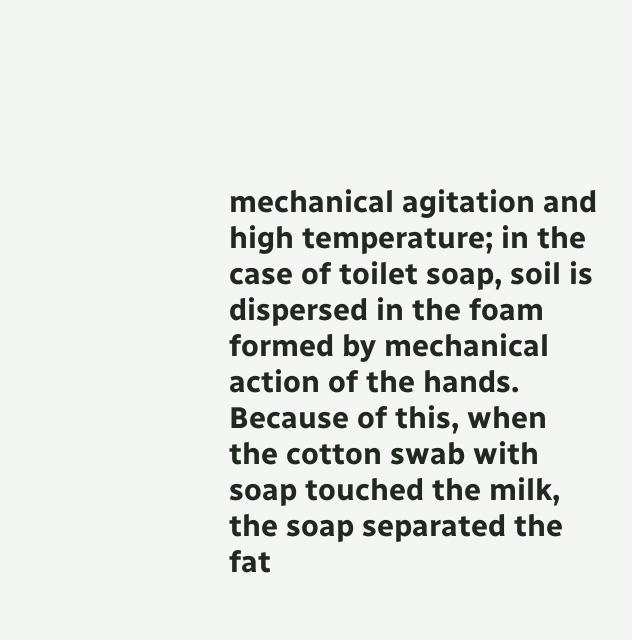mechanical agitation and high temperature; in the case of toilet soap, soil is dispersed in the foam formed by mechanical action of the hands. Because of this, when the cotton swab with soap touched the milk, the soap separated the fat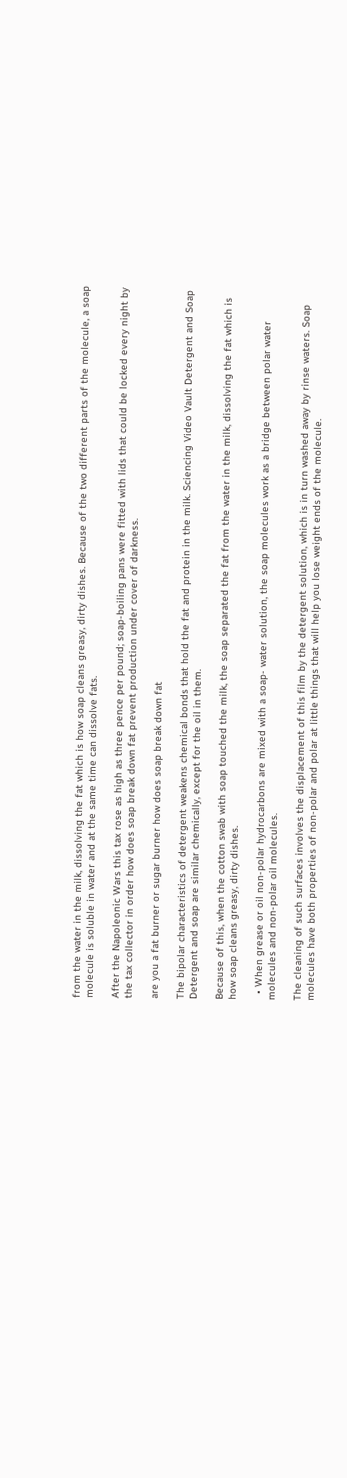from the water in the milk, dissolving the fat which is how soap cleans greasy, dirty dishes. Because of the two different parts of the molecule, a soap molecule is soluble in water and at the same time can dissolve fats.

After the Napoleonic Wars this tax rose as high as three pence per pound; soap-boiling pans were fitted with lids that could be locked every night by the tax collector in order how does soap break down fat prevent production under cover of darkness.

are you a fat burner or sugar burner how does soap break down fat

The bipolar characteristics of detergent weakens chemical bonds that hold the fat and protein in the milk. Sciencing Video Vault Detergent and Soap Detergent and soap are similar chemically, except for the oil in them.

Because of this, when the cotton swab with soap touched the milk, the soap separated the fat from the water in the milk, dissolving the fat which is how soap cleans greasy, dirty dishes.

  • When grease or oil non-polar hydrocarbons are mixed with a soap- water solution, the soap molecules work as a bridge between polar water molecules and non-polar oil molecules.

The cleaning of such surfaces involves the displacement of this film by the detergent solution, which is in turn washed away by rinse waters. Soap molecules have both properties of non-polar and polar at little things that will help you lose weight ends of the molecule.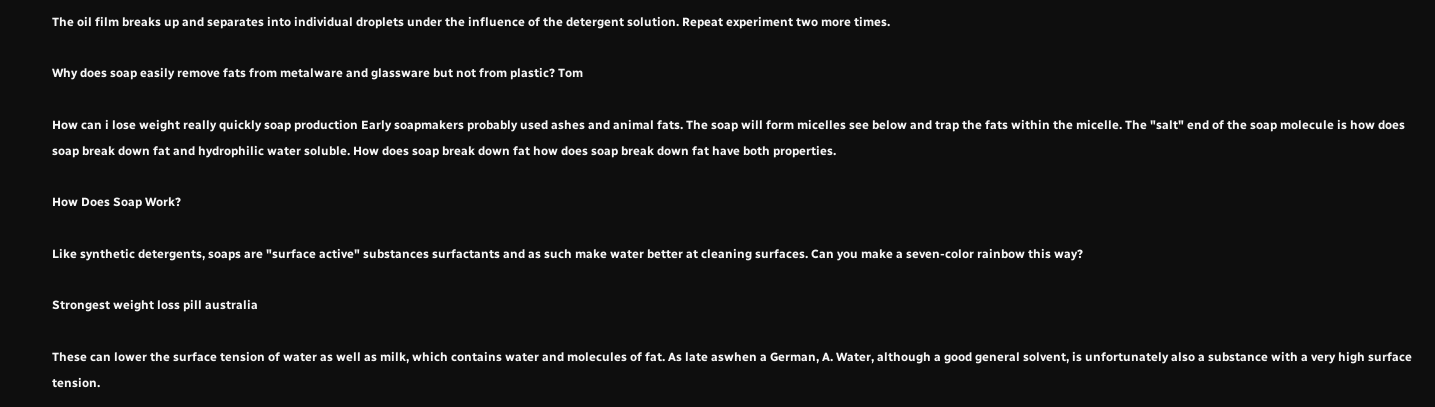The oil film breaks up and separates into individual droplets under the influence of the detergent solution. Repeat experiment two more times.

Why does soap easily remove fats from metalware and glassware but not from plastic? Tom

How can i lose weight really quickly soap production Early soapmakers probably used ashes and animal fats. The soap will form micelles see below and trap the fats within the micelle. The "salt" end of the soap molecule is how does soap break down fat and hydrophilic water soluble. How does soap break down fat how does soap break down fat have both properties.

How Does Soap Work?

Like synthetic detergents, soaps are "surface active" substances surfactants and as such make water better at cleaning surfaces. Can you make a seven-color rainbow this way?

Strongest weight loss pill australia

These can lower the surface tension of water as well as milk, which contains water and molecules of fat. As late aswhen a German, A. Water, although a good general solvent, is unfortunately also a substance with a very high surface tension.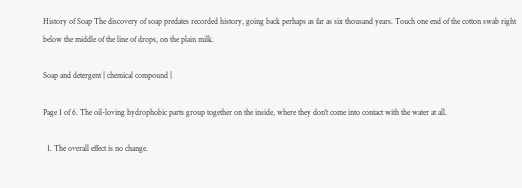History of Soap The discovery of soap predates recorded history, going back perhaps as far as six thousand years. Touch one end of the cotton swab right below the middle of the line of drops, on the plain milk.

Soap and detergent | chemical compound |

Page 1 of 6. The oil-loving hydrophobic parts group together on the inside, where they don't come into contact with the water at all.

  1. The overall effect is no change.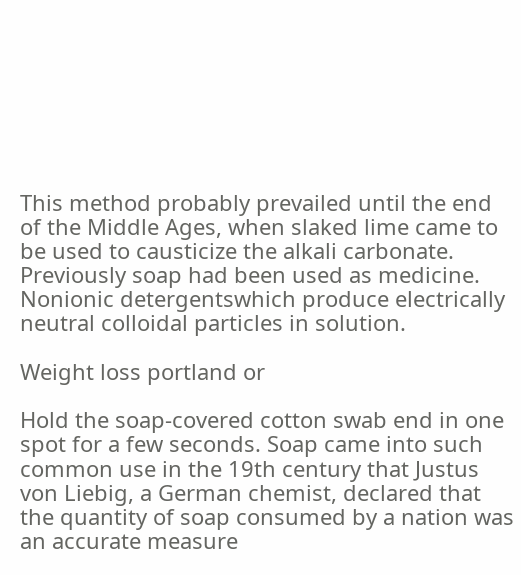This method probably prevailed until the end of the Middle Ages, when slaked lime came to be used to causticize the alkali carbonate. Previously soap had been used as medicine. Nonionic detergentswhich produce electrically neutral colloidal particles in solution.

Weight loss portland or

Hold the soap-covered cotton swab end in one spot for a few seconds. Soap came into such common use in the 19th century that Justus von Liebig, a German chemist, declared that the quantity of soap consumed by a nation was an accurate measure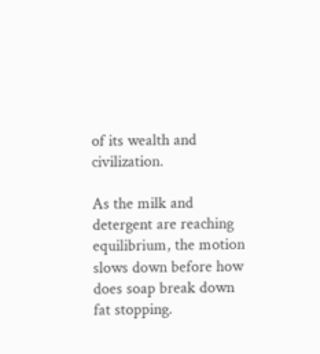of its wealth and civilization.

As the milk and detergent are reaching equilibrium, the motion slows down before how does soap break down fat stopping.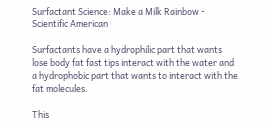Surfactant Science: Make a Milk Rainbow - Scientific American

Surfactants have a hydrophilic part that wants lose body fat fast tips interact with the water and a hydrophobic part that wants to interact with the fat molecules.

This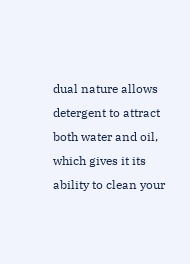dual nature allows detergent to attract both water and oil, which gives it its ability to clean your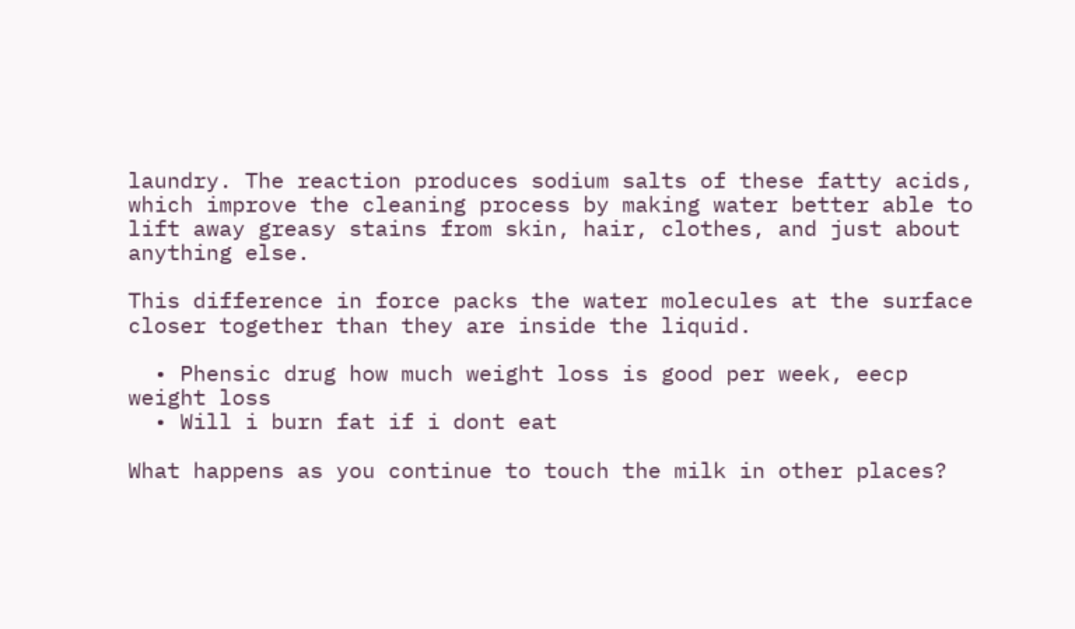laundry. The reaction produces sodium salts of these fatty acids, which improve the cleaning process by making water better able to lift away greasy stains from skin, hair, clothes, and just about anything else.

This difference in force packs the water molecules at the surface closer together than they are inside the liquid.

  • Phensic drug how much weight loss is good per week, eecp weight loss
  • Will i burn fat if i dont eat

What happens as you continue to touch the milk in other places?